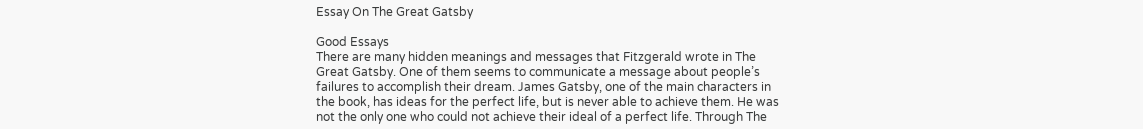Essay On The Great Gatsby

Good Essays
There are many hidden meanings and messages that Fitzgerald wrote in The Great Gatsby. One of them seems to communicate a message about people’s failures to accomplish their dream. James Gatsby, one of the main characters in the book, has ideas for the perfect life, but is never able to achieve them. He was not the only one who could not achieve their ideal of a perfect life. Through The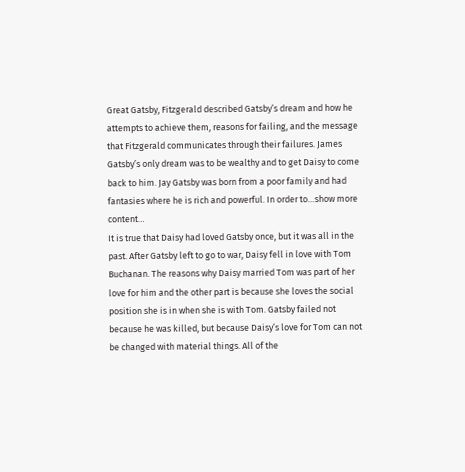Great Gatsby, Fitzgerald described Gatsby’s dream and how he attempts to achieve them, reasons for failing, and the message that Fitzgerald communicates through their failures. James Gatsby’s only dream was to be wealthy and to get Daisy to come back to him. Jay Gatsby was born from a poor family and had fantasies where he is rich and powerful. In order to…show more content…
It is true that Daisy had loved Gatsby once, but it was all in the past. After Gatsby left to go to war, Daisy fell in love with Tom Buchanan. The reasons why Daisy married Tom was part of her love for him and the other part is because she loves the social position she is in when she is with Tom. Gatsby failed not because he was killed, but because Daisy’s love for Tom can not be changed with material things. All of the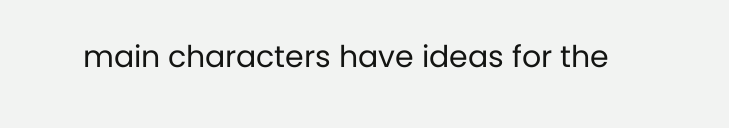main characters have ideas for the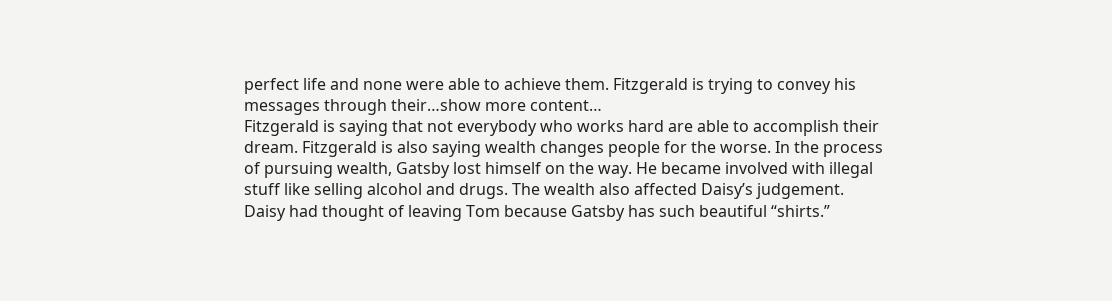perfect life and none were able to achieve them. Fitzgerald is trying to convey his messages through their…show more content…
Fitzgerald is saying that not everybody who works hard are able to accomplish their dream. Fitzgerald is also saying wealth changes people for the worse. In the process of pursuing wealth, Gatsby lost himself on the way. He became involved with illegal stuff like selling alcohol and drugs. The wealth also affected Daisy’s judgement. Daisy had thought of leaving Tom because Gatsby has such beautiful “shirts.”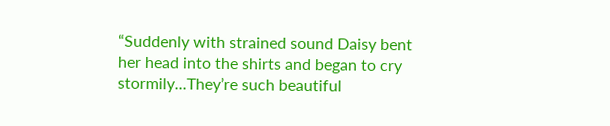“Suddenly with strained sound Daisy bent her head into the shirts and began to cry stormily...They’re such beautiful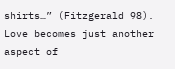shirts…” (Fitzgerald 98). Love becomes just another aspect of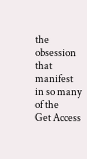the obsession that manifest in so many of the
Get Access